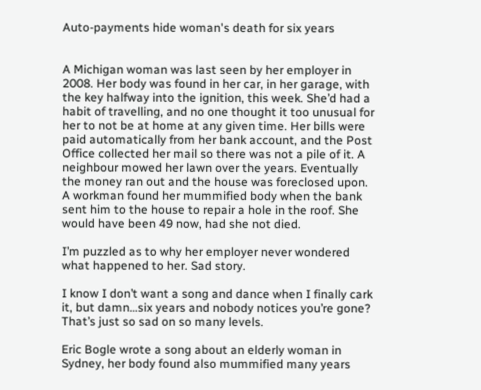Auto-payments hide woman's death for six years


A Michigan woman was last seen by her employer in 2008. Her body was found in her car, in her garage, with the key halfway into the ignition, this week. She’d had a habit of travelling, and no one thought it too unusual for her to not be at home at any given time. Her bills were paid automatically from her bank account, and the Post Office collected her mail so there was not a pile of it. A neighbour mowed her lawn over the years. Eventually the money ran out and the house was foreclosed upon. A workman found her mummified body when the bank sent him to the house to repair a hole in the roof. She would have been 49 now, had she not died.

I’m puzzled as to why her employer never wondered what happened to her. Sad story.

I know I don’t want a song and dance when I finally cark it, but damn…six years and nobody notices you’re gone? That’s just so sad on so many levels.

Eric Bogle wrote a song about an elderly woman in Sydney, her body found also mummified many years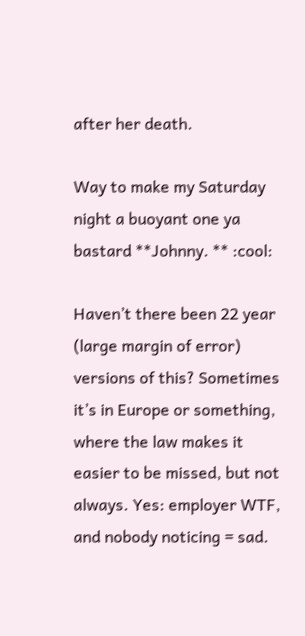after her death.

Way to make my Saturday night a buoyant one ya bastard **Johnny. ** :cool:

Haven’t there been 22 year (large margin of error) versions of this? Sometimes it’s in Europe or something, where the law makes it easier to be missed, but not always. Yes: employer WTF, and nobody noticing = sad.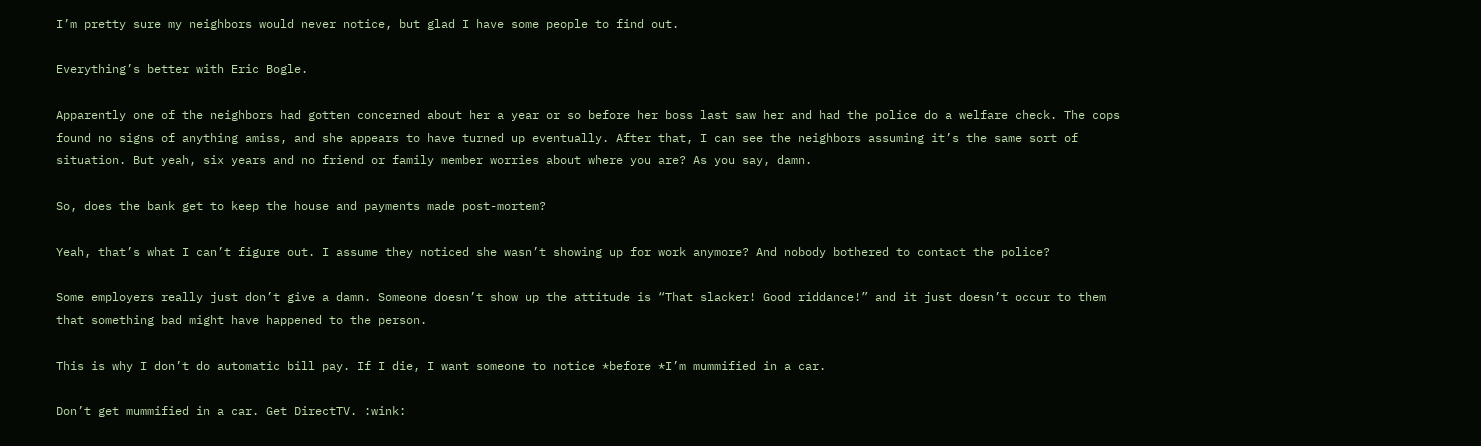I’m pretty sure my neighbors would never notice, but glad I have some people to find out.

Everything’s better with Eric Bogle.

Apparently one of the neighbors had gotten concerned about her a year or so before her boss last saw her and had the police do a welfare check. The cops found no signs of anything amiss, and she appears to have turned up eventually. After that, I can see the neighbors assuming it’s the same sort of situation. But yeah, six years and no friend or family member worries about where you are? As you say, damn.

So, does the bank get to keep the house and payments made post-mortem?

Yeah, that’s what I can’t figure out. I assume they noticed she wasn’t showing up for work anymore? And nobody bothered to contact the police?

Some employers really just don’t give a damn. Someone doesn’t show up the attitude is “That slacker! Good riddance!” and it just doesn’t occur to them that something bad might have happened to the person.

This is why I don’t do automatic bill pay. If I die, I want someone to notice *before *I’m mummified in a car.

Don’t get mummified in a car. Get DirectTV. :wink: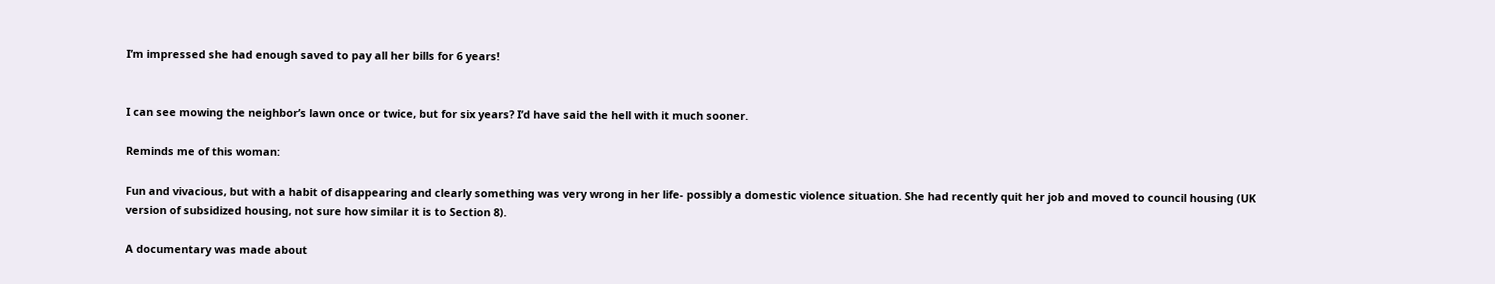I’m impressed she had enough saved to pay all her bills for 6 years!


I can see mowing the neighbor’s lawn once or twice, but for six years? I’d have said the hell with it much sooner.

Reminds me of this woman:

Fun and vivacious, but with a habit of disappearing and clearly something was very wrong in her life- possibly a domestic violence situation. She had recently quit her job and moved to council housing (UK version of subsidized housing, not sure how similar it is to Section 8).

A documentary was made about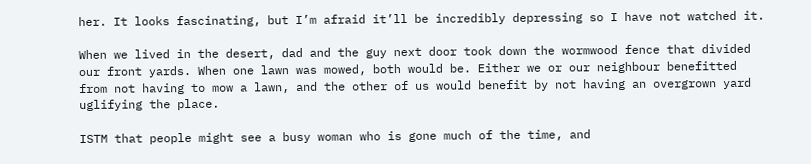her. It looks fascinating, but I’m afraid it’ll be incredibly depressing so I have not watched it.

When we lived in the desert, dad and the guy next door took down the wormwood fence that divided our front yards. When one lawn was mowed, both would be. Either we or our neighbour benefitted from not having to mow a lawn, and the other of us would benefit by not having an overgrown yard uglifying the place.

ISTM that people might see a busy woman who is gone much of the time, and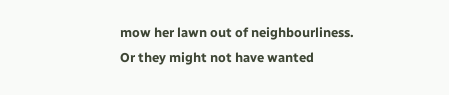mow her lawn out of neighbourliness. Or they might not have wanted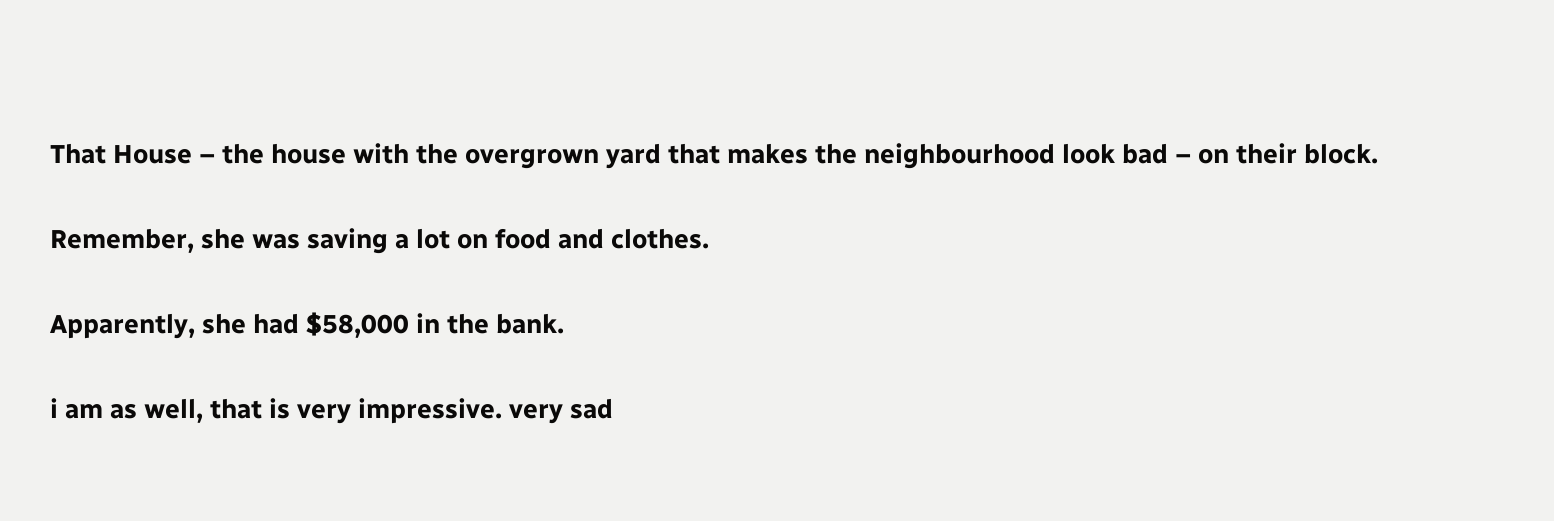That House – the house with the overgrown yard that makes the neighbourhood look bad – on their block.

Remember, she was saving a lot on food and clothes.

Apparently, she had $58,000 in the bank.

i am as well, that is very impressive. very sad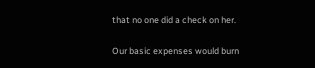that no one did a check on her.

Our basic expenses would burn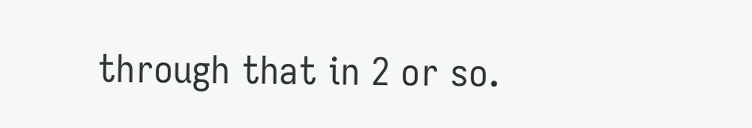through that in 2 or so.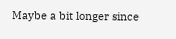Maybe a bit longer since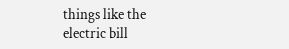things like the electric bill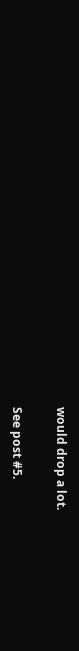would drop a lot.

See post #5.